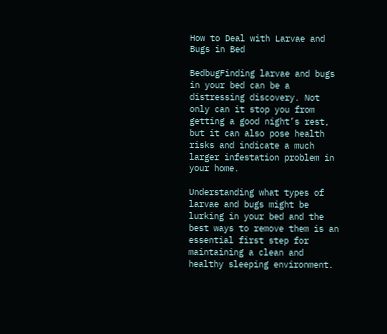How to Deal with Larvae and Bugs in Bed

BedbugFinding larvae and bugs in your bed can be a distressing discovery. Not only can it stop you from getting a good night’s rest, but it can also pose health risks and indicate a much larger infestation problem in your home.

Understanding what types of larvae and bugs might be lurking in your bed and the best ways to remove them is an essential first step for maintaining a clean and healthy sleeping environment.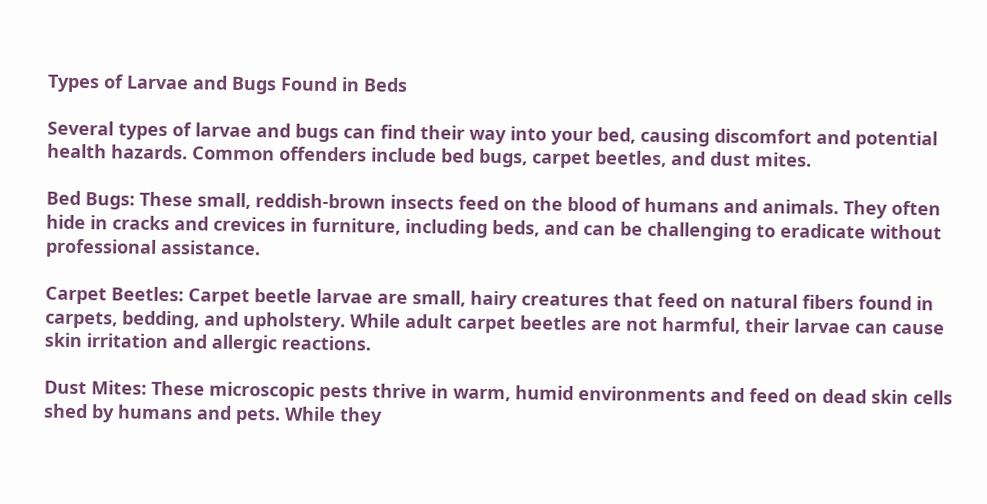Types of Larvae and Bugs Found in Beds

Several types of larvae and bugs can find their way into your bed, causing discomfort and potential health hazards. Common offenders include bed bugs, carpet beetles, and dust mites.

Bed Bugs: These small, reddish-brown insects feed on the blood of humans and animals. They often hide in cracks and crevices in furniture, including beds, and can be challenging to eradicate without professional assistance.

Carpet Beetles: Carpet beetle larvae are small, hairy creatures that feed on natural fibers found in carpets, bedding, and upholstery. While adult carpet beetles are not harmful, their larvae can cause skin irritation and allergic reactions.

Dust Mites: These microscopic pests thrive in warm, humid environments and feed on dead skin cells shed by humans and pets. While they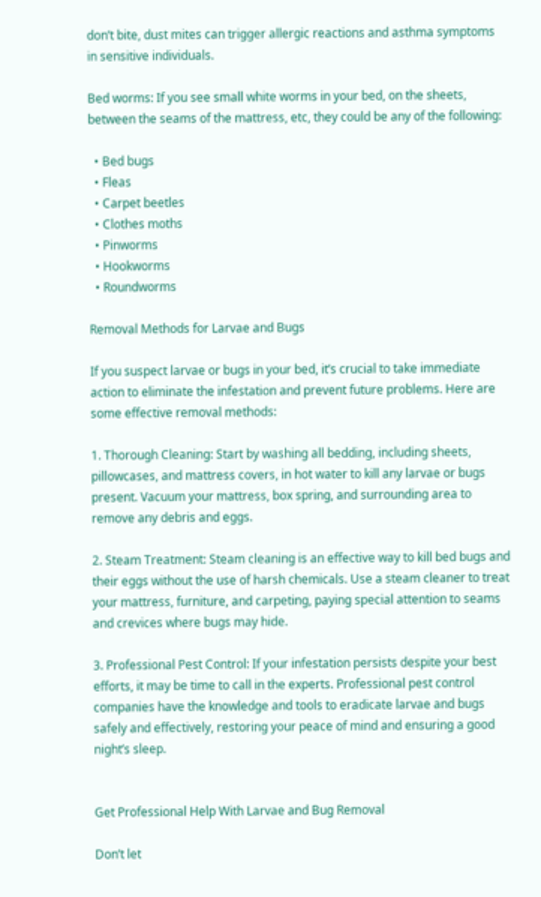don’t bite, dust mites can trigger allergic reactions and asthma symptoms in sensitive individuals.

Bed worms: If you see small white worms in your bed, on the sheets, between the seams of the mattress, etc, they could be any of the following:

  • Bed bugs
  • Fleas
  • Carpet beetles
  • Clothes moths
  • Pinworms
  • Hookworms
  • Roundworms

Removal Methods for Larvae and Bugs

If you suspect larvae or bugs in your bed, it’s crucial to take immediate action to eliminate the infestation and prevent future problems. Here are some effective removal methods:

1. Thorough Cleaning: Start by washing all bedding, including sheets, pillowcases, and mattress covers, in hot water to kill any larvae or bugs present. Vacuum your mattress, box spring, and surrounding area to remove any debris and eggs.

2. Steam Treatment: Steam cleaning is an effective way to kill bed bugs and their eggs without the use of harsh chemicals. Use a steam cleaner to treat your mattress, furniture, and carpeting, paying special attention to seams and crevices where bugs may hide.

3. Professional Pest Control: If your infestation persists despite your best efforts, it may be time to call in the experts. Professional pest control companies have the knowledge and tools to eradicate larvae and bugs safely and effectively, restoring your peace of mind and ensuring a good night’s sleep.


Get Professional Help With Larvae and Bug Removal

Don’t let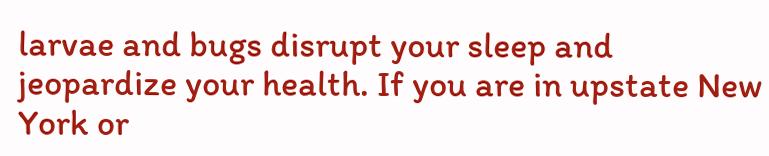larvae and bugs disrupt your sleep and jeopardize your health. If you are in upstate New York or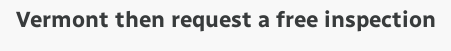Vermont then request a free inspection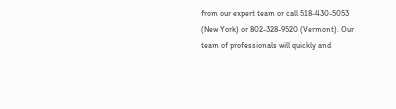from our expert team or call 518-430-5053 (New York) or 802-328-9520 (Vermont). Our team of professionals will quickly and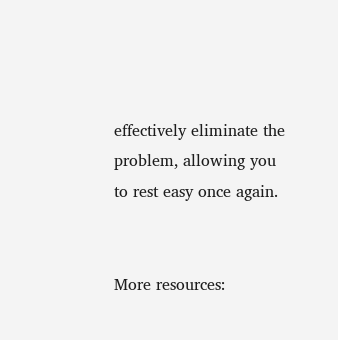effectively eliminate the problem, allowing you to rest easy once again.


More resources: